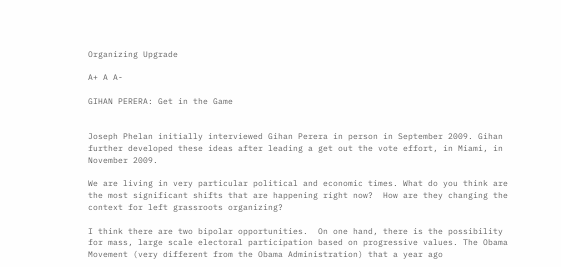Organizing Upgrade

A+ A A-

GIHAN PERERA: Get in the Game


Joseph Phelan initially interviewed Gihan Perera in person in September 2009. Gihan further developed these ideas after leading a get out the vote effort, in Miami, in November 2009.

We are living in very particular political and economic times. What do you think are the most significant shifts that are happening right now?  How are they changing the context for left grassroots organizing?

I think there are two bipolar opportunities.  On one hand, there is the possibility for mass, large scale electoral participation based on progressive values. The Obama Movement (very different from the Obama Administration) that a year ago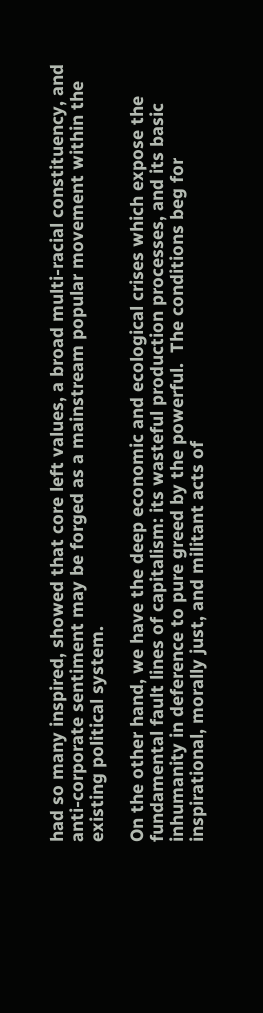had so many inspired, showed that core left values, a broad multi-racial constituency, and anti-corporate sentiment may be forged as a mainstream popular movement within the existing political system.

On the other hand, we have the deep economic and ecological crises which expose the fundamental fault lines of capitalism: its wasteful production processes, and its basic inhumanity in deference to pure greed by the powerful.  The conditions beg for inspirational, morally just, and militant acts of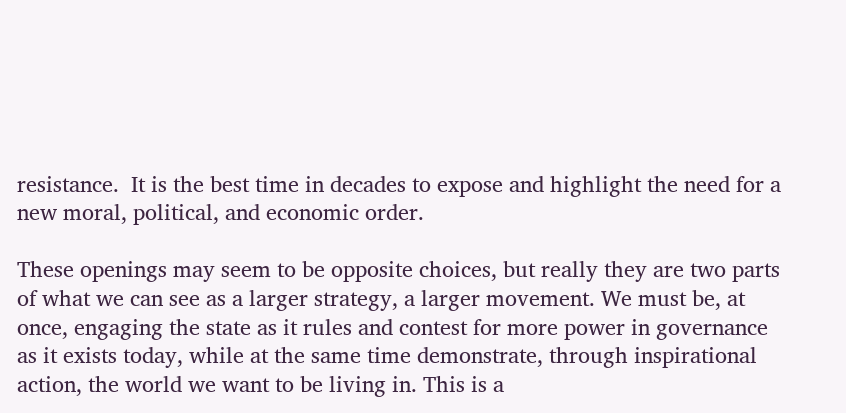resistance.  It is the best time in decades to expose and highlight the need for a new moral, political, and economic order.

These openings may seem to be opposite choices, but really they are two parts of what we can see as a larger strategy, a larger movement. We must be, at once, engaging the state as it rules and contest for more power in governance as it exists today, while at the same time demonstrate, through inspirational action, the world we want to be living in. This is a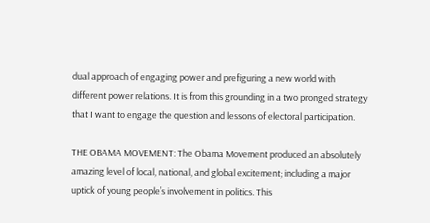dual approach of engaging power and prefiguring a new world with different power relations. It is from this grounding in a two pronged strategy that I want to engage the question and lessons of electoral participation.

THE OBAMA MOVEMENT: The Obama Movement produced an absolutely amazing level of local, national, and global excitement; including a major uptick of young people’s involvement in politics. This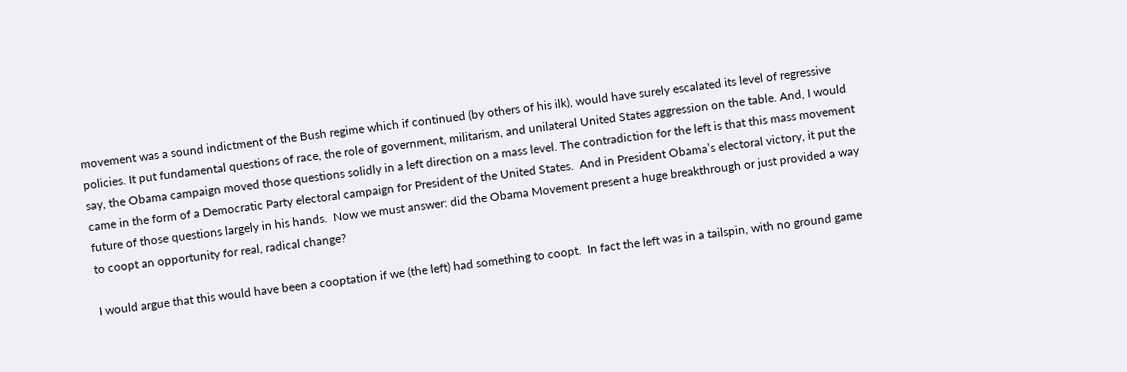movement was a sound indictment of the Bush regime which if continued (by others of his ilk), would have surely escalated its level of regressive policies. It put fundamental questions of race, the role of government, militarism, and unilateral United States aggression on the table. And, I would say, the Obama campaign moved those questions solidly in a left direction on a mass level. The contradiction for the left is that this mass movement came in the form of a Democratic Party electoral campaign for President of the United States.  And in President Obama’s electoral victory, it put the future of those questions largely in his hands.  Now we must answer: did the Obama Movement present a huge breakthrough or just provided a way to coopt an opportunity for real, radical change?

I would argue that this would have been a cooptation if we (the left) had something to coopt.  In fact the left was in a tailspin, with no ground game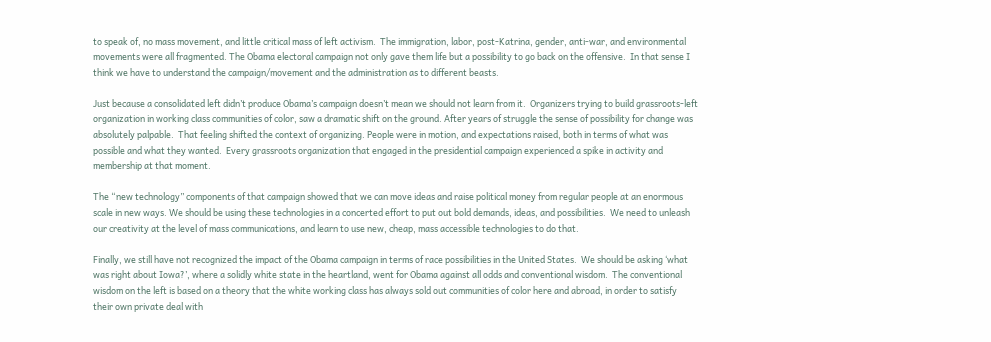to speak of, no mass movement, and little critical mass of left activism.  The immigration, labor, post-Katrina, gender, anti-war, and environmental movements were all fragmented. The Obama electoral campaign not only gave them life but a possibility to go back on the offensive.  In that sense I think we have to understand the campaign/movement and the administration as to different beasts.

Just because a consolidated left didn’t produce Obama’s campaign doesn’t mean we should not learn from it.  Organizers trying to build grassroots-left organization in working class communities of color, saw a dramatic shift on the ground. After years of struggle the sense of possibility for change was absolutely palpable.  That feeling shifted the context of organizing. People were in motion, and expectations raised, both in terms of what was possible and what they wanted.  Every grassroots organization that engaged in the presidential campaign experienced a spike in activity and membership at that moment.

The “new technology” components of that campaign showed that we can move ideas and raise political money from regular people at an enormous scale in new ways. We should be using these technologies in a concerted effort to put out bold demands, ideas, and possibilities.  We need to unleash our creativity at the level of mass communications, and learn to use new, cheap, mass accessible technologies to do that.

Finally, we still have not recognized the impact of the Obama campaign in terms of race possibilities in the United States.  We should be asking ‘what was right about Iowa?’, where a solidly white state in the heartland, went for Obama against all odds and conventional wisdom.  The conventional wisdom on the left is based on a theory that the white working class has always sold out communities of color here and abroad, in order to satisfy their own private deal with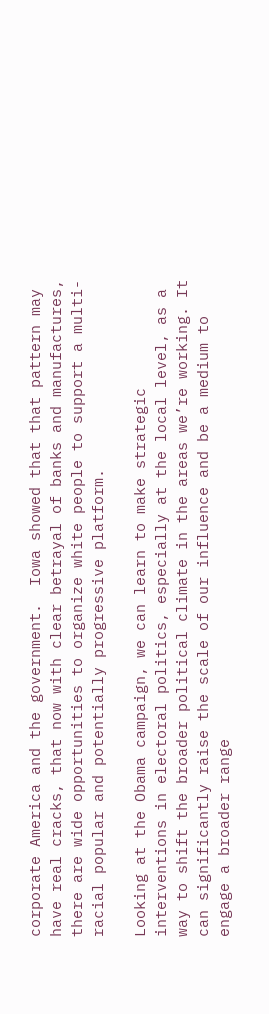corporate America and the government.  Iowa showed that that pattern may have real cracks, that now with clear betrayal of banks and manufactures, there are wide opportunities to organize white people to support a multi-racial popular and potentially progressive platform.

Looking at the Obama campaign, we can learn to make strategic interventions in electoral politics, especially at the local level, as a way to shift the broader political climate in the areas we’re working. It can significantly raise the scale of our influence and be a medium to engage a broader range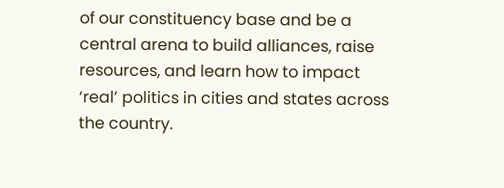of our constituency base and be a central arena to build alliances, raise resources, and learn how to impact ‘real’ politics in cities and states across the country.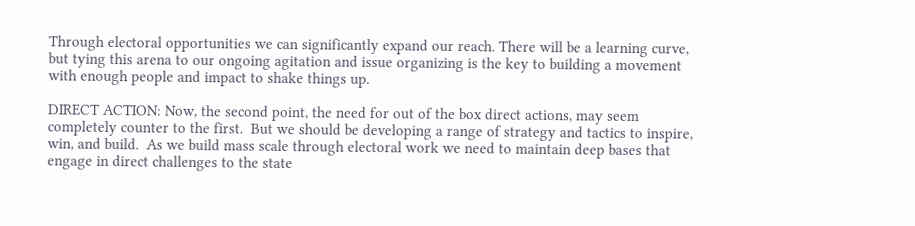Through electoral opportunities we can significantly expand our reach. There will be a learning curve, but tying this arena to our ongoing agitation and issue organizing is the key to building a movement with enough people and impact to shake things up.

DIRECT ACTION: Now, the second point, the need for out of the box direct actions, may seem completely counter to the first.  But we should be developing a range of strategy and tactics to inspire, win, and build.  As we build mass scale through electoral work we need to maintain deep bases that engage in direct challenges to the state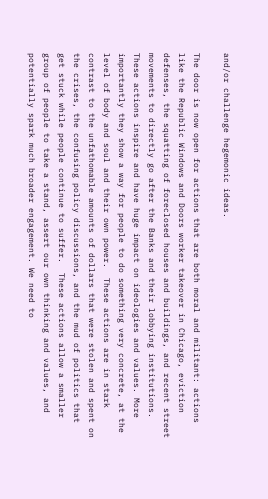and/or challenge hegemonic ideas.

The door is now open for actions that are both moral and militant: actions like the Republic Windows and Doors worker takeover in Chicago, eviction defenses, the squatting of foreclosed houses and buildings, and recent street movements to directly go after the Banks and their lobbying institutions. These actions inspire and have huge impact on ideologies and values. More importantly they show a way for people to do something very concrete, at the level of body and soul and their own power.  These actions are in stark contrast to the unfathomable amounts of dollars that were stolen and spent on the crises, the confusing policy discussions, and the mud of politics that get stuck while people continue to suffer.  These actions allow a smaller group of people to take a stand, assert our own thinking and values, and potentially spark much broader engagement. We need to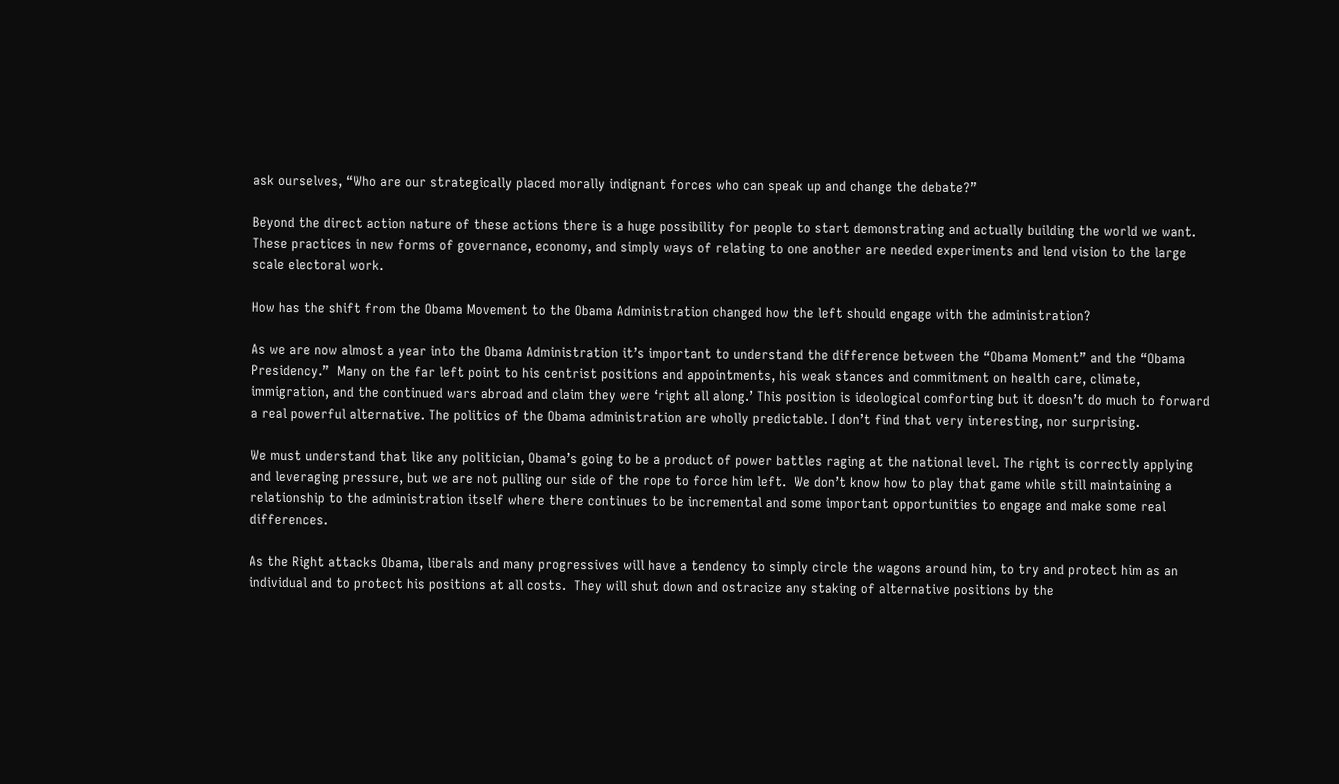ask ourselves, “Who are our strategically placed morally indignant forces who can speak up and change the debate?”

Beyond the direct action nature of these actions there is a huge possibility for people to start demonstrating and actually building the world we want. These practices in new forms of governance, economy, and simply ways of relating to one another are needed experiments and lend vision to the large scale electoral work.

How has the shift from the Obama Movement to the Obama Administration changed how the left should engage with the administration?

As we are now almost a year into the Obama Administration it’s important to understand the difference between the “Obama Moment” and the “Obama Presidency.”  Many on the far left point to his centrist positions and appointments, his weak stances and commitment on health care, climate, immigration, and the continued wars abroad and claim they were ‘right all along.’ This position is ideological comforting but it doesn’t do much to forward a real powerful alternative. The politics of the Obama administration are wholly predictable. I don’t find that very interesting, nor surprising.

We must understand that like any politician, Obama’s going to be a product of power battles raging at the national level. The right is correctly applying and leveraging pressure, but we are not pulling our side of the rope to force him left.  We don’t know how to play that game while still maintaining a relationship to the administration itself where there continues to be incremental and some important opportunities to engage and make some real differences.

As the Right attacks Obama, liberals and many progressives will have a tendency to simply circle the wagons around him, to try and protect him as an individual and to protect his positions at all costs.  They will shut down and ostracize any staking of alternative positions by the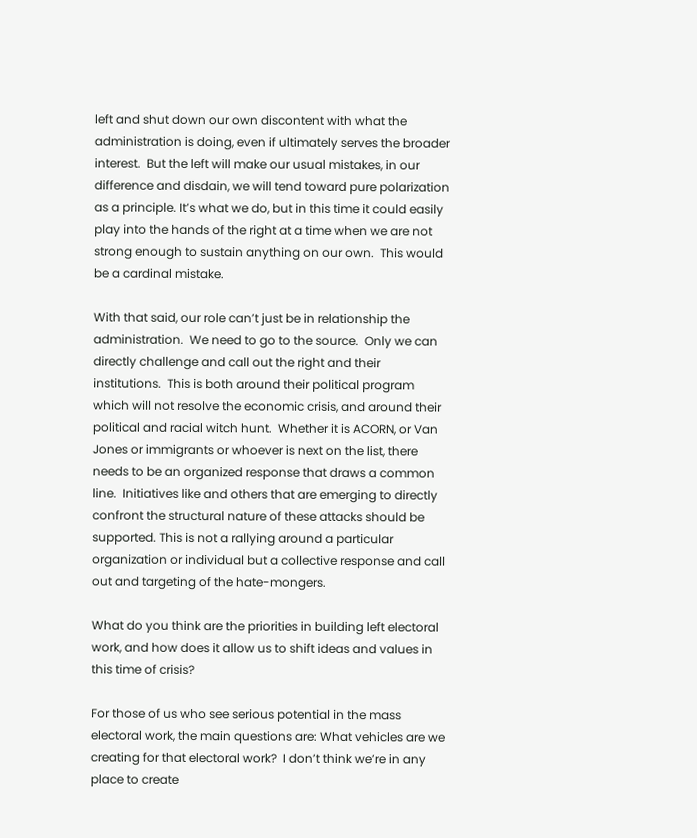left and shut down our own discontent with what the administration is doing, even if ultimately serves the broader interest.  But the left will make our usual mistakes, in our difference and disdain, we will tend toward pure polarization as a principle. It’s what we do, but in this time it could easily play into the hands of the right at a time when we are not strong enough to sustain anything on our own.  This would be a cardinal mistake.

With that said, our role can’t just be in relationship the administration.  We need to go to the source.  Only we can directly challenge and call out the right and their institutions.  This is both around their political program which will not resolve the economic crisis, and around their political and racial witch hunt.  Whether it is ACORN, or Van Jones or immigrants or whoever is next on the list, there needs to be an organized response that draws a common line.  Initiatives like and others that are emerging to directly confront the structural nature of these attacks should be supported. This is not a rallying around a particular organization or individual but a collective response and call out and targeting of the hate-mongers.

What do you think are the priorities in building left electoral work, and how does it allow us to shift ideas and values in this time of crisis?

For those of us who see serious potential in the mass electoral work, the main questions are: What vehicles are we creating for that electoral work?  I don’t think we’re in any place to create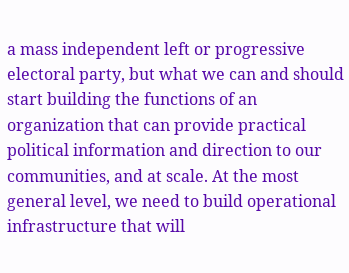a mass independent left or progressive electoral party, but what we can and should start building the functions of an organization that can provide practical political information and direction to our communities, and at scale. At the most general level, we need to build operational infrastructure that will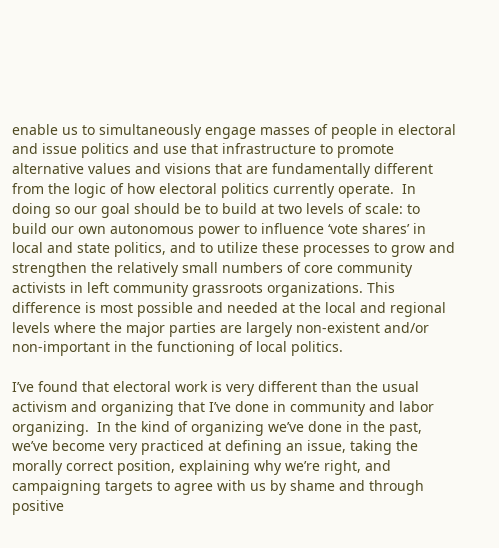enable us to simultaneously engage masses of people in electoral and issue politics and use that infrastructure to promote alternative values and visions that are fundamentally different from the logic of how electoral politics currently operate.  In doing so our goal should be to build at two levels of scale: to build our own autonomous power to influence ‘vote shares’ in local and state politics, and to utilize these processes to grow and strengthen the relatively small numbers of core community activists in left community grassroots organizations. This difference is most possible and needed at the local and regional levels where the major parties are largely non-existent and/or non-important in the functioning of local politics.

I’ve found that electoral work is very different than the usual activism and organizing that I’ve done in community and labor organizing.  In the kind of organizing we’ve done in the past, we’ve become very practiced at defining an issue, taking the morally correct position, explaining why we’re right, and campaigning targets to agree with us by shame and through positive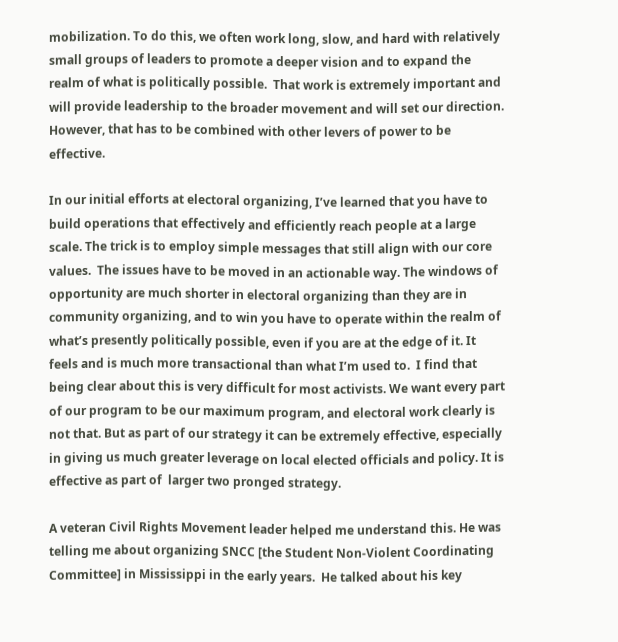mobilization. To do this, we often work long, slow, and hard with relatively small groups of leaders to promote a deeper vision and to expand the realm of what is politically possible.  That work is extremely important and will provide leadership to the broader movement and will set our direction.  However, that has to be combined with other levers of power to be effective.

In our initial efforts at electoral organizing, I’ve learned that you have to build operations that effectively and efficiently reach people at a large scale. The trick is to employ simple messages that still align with our core values.  The issues have to be moved in an actionable way. The windows of opportunity are much shorter in electoral organizing than they are in community organizing, and to win you have to operate within the realm of what’s presently politically possible, even if you are at the edge of it. It feels and is much more transactional than what I’m used to.  I find that being clear about this is very difficult for most activists. We want every part of our program to be our maximum program, and electoral work clearly is not that. But as part of our strategy it can be extremely effective, especially in giving us much greater leverage on local elected officials and policy. It is effective as part of  larger two pronged strategy.

A veteran Civil Rights Movement leader helped me understand this. He was telling me about organizing SNCC [the Student Non-Violent Coordinating Committee] in Mississippi in the early years.  He talked about his key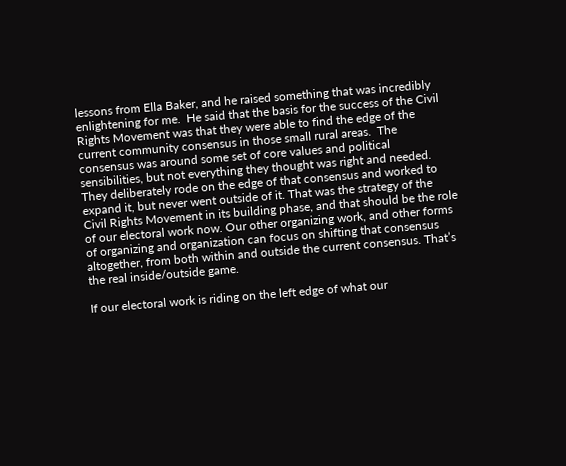lessons from Ella Baker, and he raised something that was incredibly enlightening for me.  He said that the basis for the success of the Civil Rights Movement was that they were able to find the edge of the current community consensus in those small rural areas.  The consensus was around some set of core values and political sensibilities, but not everything they thought was right and needed. They deliberately rode on the edge of that consensus and worked to expand it, but never went outside of it. That was the strategy of the Civil Rights Movement in its building phase, and that should be the role of our electoral work now. Our other organizing work, and other forms of organizing and organization can focus on shifting that consensus altogether, from both within and outside the current consensus. That’s the real inside/outside game.

If our electoral work is riding on the left edge of what our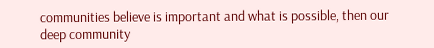communities believe is important and what is possible, then our deep community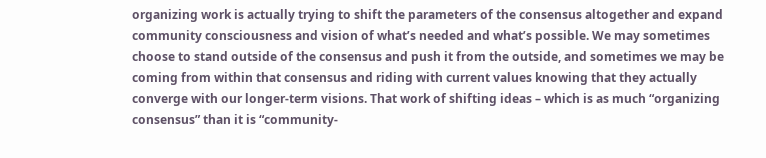organizing work is actually trying to shift the parameters of the consensus altogether and expand community consciousness and vision of what’s needed and what’s possible. We may sometimes choose to stand outside of the consensus and push it from the outside, and sometimes we may be coming from within that consensus and riding with current values knowing that they actually converge with our longer-term visions. That work of shifting ideas – which is as much “organizing consensus” than it is “community-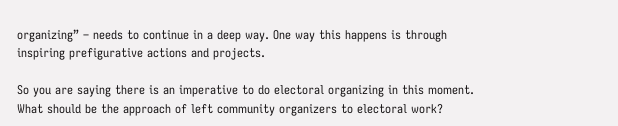organizing” – needs to continue in a deep way. One way this happens is through inspiring prefigurative actions and projects.

So you are saying there is an imperative to do electoral organizing in this moment.  What should be the approach of left community organizers to electoral work?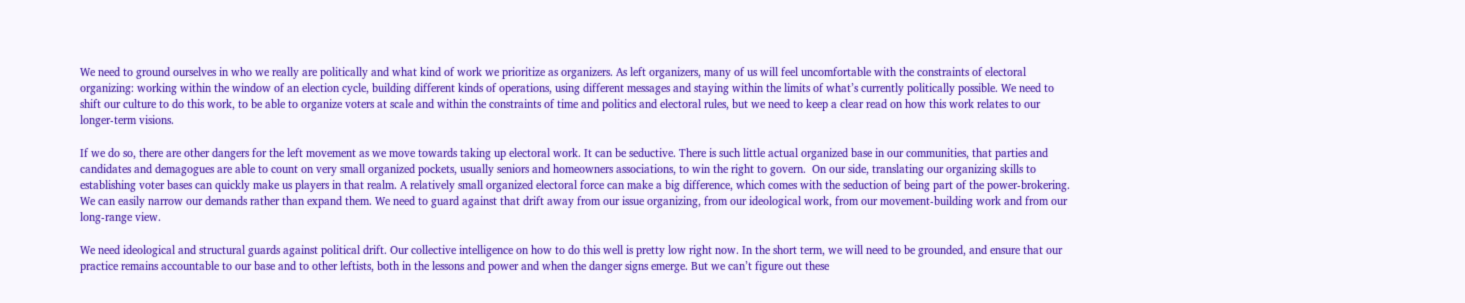We need to ground ourselves in who we really are politically and what kind of work we prioritize as organizers. As left organizers, many of us will feel uncomfortable with the constraints of electoral organizing: working within the window of an election cycle, building different kinds of operations, using different messages and staying within the limits of what’s currently politically possible. We need to shift our culture to do this work, to be able to organize voters at scale and within the constraints of time and politics and electoral rules, but we need to keep a clear read on how this work relates to our longer-term visions.

If we do so, there are other dangers for the left movement as we move towards taking up electoral work. It can be seductive. There is such little actual organized base in our communities, that parties and candidates and demagogues are able to count on very small organized pockets, usually seniors and homeowners associations, to win the right to govern.  On our side, translating our organizing skills to establishing voter bases can quickly make us players in that realm. A relatively small organized electoral force can make a big difference, which comes with the seduction of being part of the power-brokering. We can easily narrow our demands rather than expand them. We need to guard against that drift away from our issue organizing, from our ideological work, from our movement-building work and from our long-range view.

We need ideological and structural guards against political drift. Our collective intelligence on how to do this well is pretty low right now. In the short term, we will need to be grounded, and ensure that our practice remains accountable to our base and to other leftists, both in the lessons and power and when the danger signs emerge. But we can’t figure out these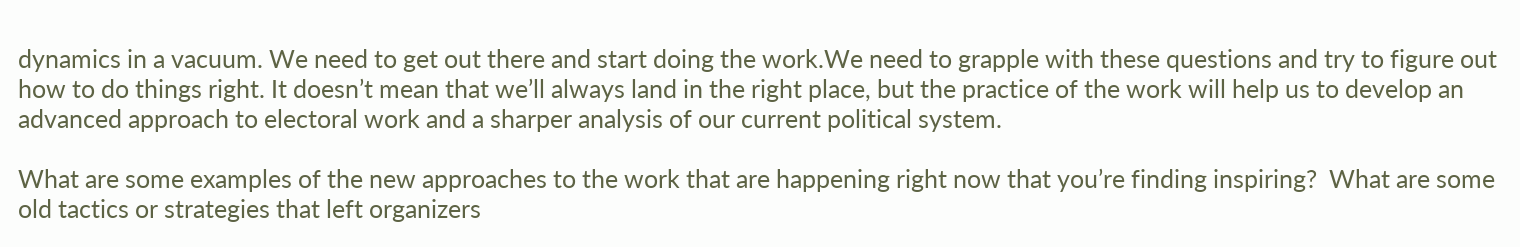dynamics in a vacuum. We need to get out there and start doing the work.We need to grapple with these questions and try to figure out how to do things right. It doesn’t mean that we’ll always land in the right place, but the practice of the work will help us to develop an advanced approach to electoral work and a sharper analysis of our current political system.

What are some examples of the new approaches to the work that are happening right now that you’re finding inspiring?  What are some old tactics or strategies that left organizers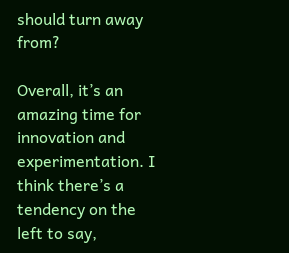should turn away from?

Overall, it’s an amazing time for innovation and experimentation. I think there’s a tendency on the left to say,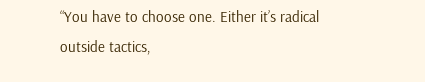“You have to choose one. Either it’s radical outside tactics,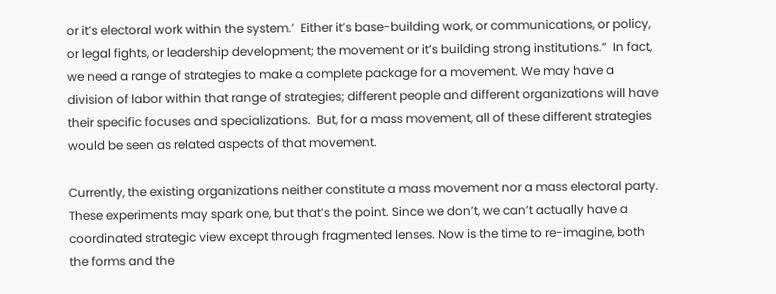or it’s electoral work within the system.’  Either it’s base-building work, or communications, or policy, or legal fights, or leadership development; the movement or it’s building strong institutions.”  In fact, we need a range of strategies to make a complete package for a movement. We may have a division of labor within that range of strategies; different people and different organizations will have their specific focuses and specializations.  But, for a mass movement, all of these different strategies would be seen as related aspects of that movement.

Currently, the existing organizations neither constitute a mass movement nor a mass electoral party. These experiments may spark one, but that’s the point. Since we don’t, we can’t actually have a coordinated strategic view except through fragmented lenses. Now is the time to re-imagine, both the forms and the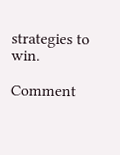strategies to win.

Comment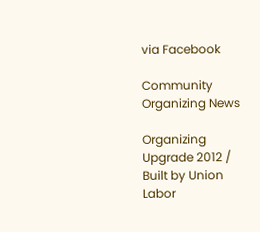via Facebook

Community Organizing News

Organizing Upgrade 2012 / Built by Union Labor